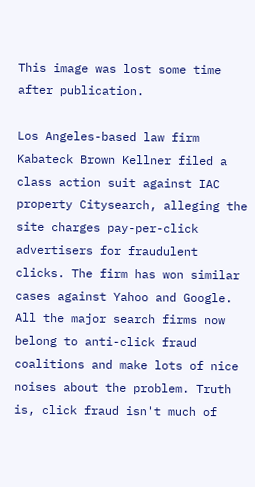This image was lost some time after publication.

Los Angeles-based law firm Kabateck Brown Kellner filed a class action suit against IAC property Citysearch, alleging the site charges pay-per-click advertisers for fraudulent clicks. The firm has won similar cases against Yahoo and Google. All the major search firms now belong to anti-click fraud coalitions and make lots of nice noises about the problem. Truth is, click fraud isn't much of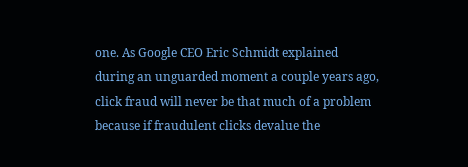one. As Google CEO Eric Schmidt explained during an unguarded moment a couple years ago, click fraud will never be that much of a problem because if fraudulent clicks devalue the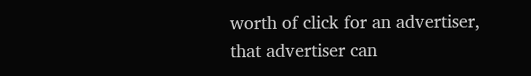worth of click for an advertiser, that advertiser can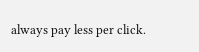always pay less per click.